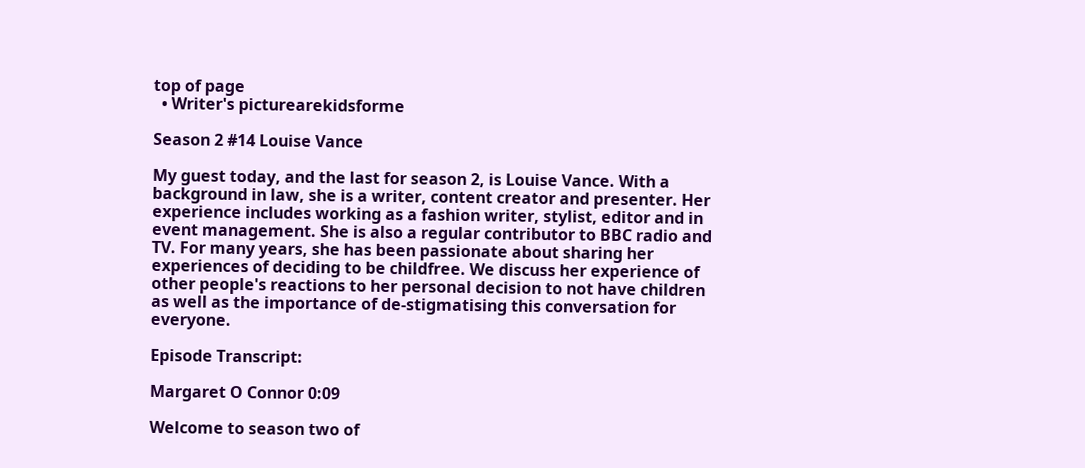top of page
  • Writer's picturearekidsforme

Season 2 #14 Louise Vance

My guest today, and the last for season 2, is Louise Vance. With a background in law, she is a writer, content creator and presenter. Her experience includes working as a fashion writer, stylist, editor and in event management. She is also a regular contributor to BBC radio and TV. For many years, she has been passionate about sharing her experiences of deciding to be childfree. We discuss her experience of other people's reactions to her personal decision to not have children as well as the importance of de-stigmatising this conversation for everyone.

Episode Transcript:

Margaret O Connor 0:09

Welcome to season two of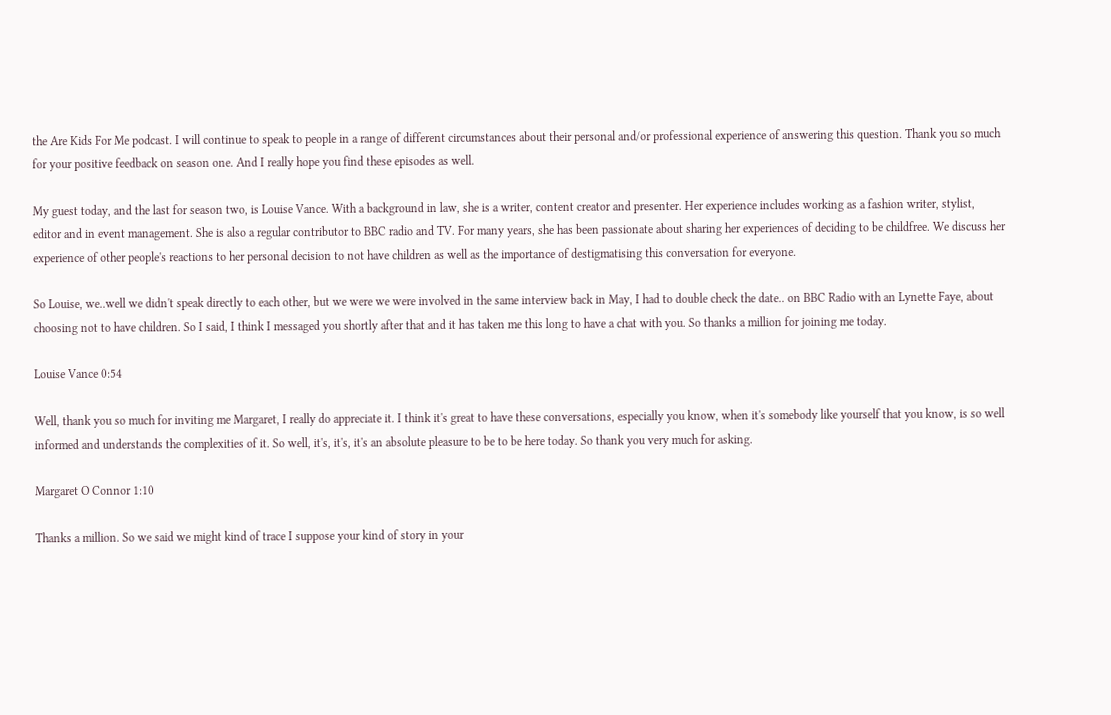the Are Kids For Me podcast. I will continue to speak to people in a range of different circumstances about their personal and/or professional experience of answering this question. Thank you so much for your positive feedback on season one. And I really hope you find these episodes as well.

My guest today, and the last for season two, is Louise Vance. With a background in law, she is a writer, content creator and presenter. Her experience includes working as a fashion writer, stylist, editor and in event management. She is also a regular contributor to BBC radio and TV. For many years, she has been passionate about sharing her experiences of deciding to be childfree. We discuss her experience of other people's reactions to her personal decision to not have children as well as the importance of destigmatising this conversation for everyone.

So Louise, we..well we didn't speak directly to each other, but we were we were involved in the same interview back in May, I had to double check the date.. on BBC Radio with an Lynette Faye, about choosing not to have children. So I said, I think I messaged you shortly after that and it has taken me this long to have a chat with you. So thanks a million for joining me today.

Louise Vance 0:54

Well, thank you so much for inviting me Margaret, I really do appreciate it. I think it's great to have these conversations, especially you know, when it's somebody like yourself that you know, is so well informed and understands the complexities of it. So well, it's, it's, it's an absolute pleasure to be to be here today. So thank you very much for asking.

Margaret O Connor 1:10

Thanks a million. So we said we might kind of trace I suppose your kind of story in your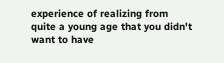experience of realizing from quite a young age that you didn't want to have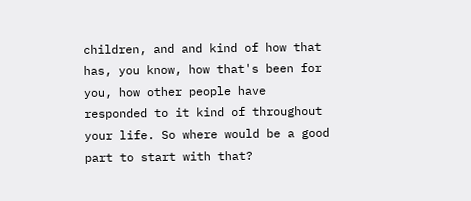children, and and kind of how that has, you know, how that's been for you, how other people have responded to it kind of throughout your life. So where would be a good part to start with that?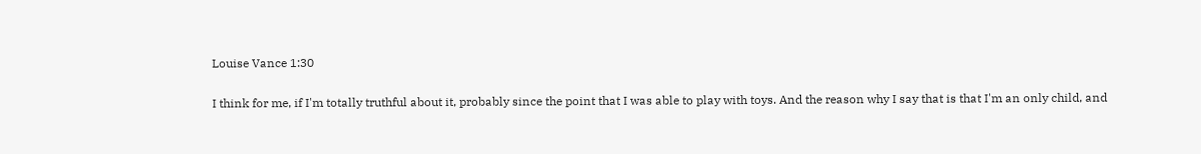Louise Vance 1:30

I think for me, if I'm totally truthful about it, probably since the point that I was able to play with toys. And the reason why I say that is that I'm an only child, and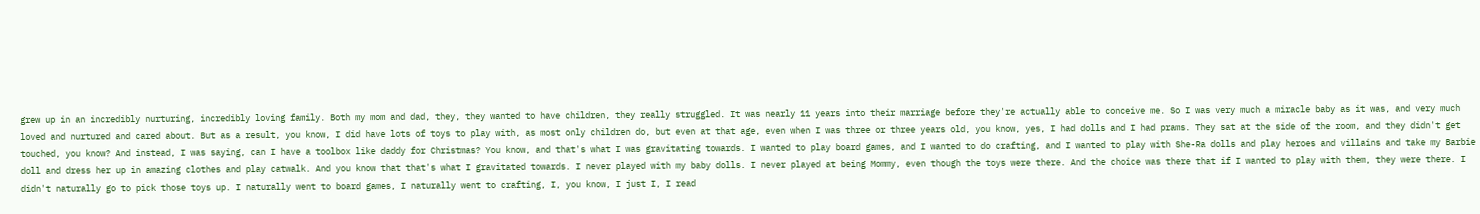grew up in an incredibly nurturing, incredibly loving family. Both my mom and dad, they, they wanted to have children, they really struggled. It was nearly 11 years into their marriage before they're actually able to conceive me. So I was very much a miracle baby as it was, and very much loved and nurtured and cared about. But as a result, you know, I did have lots of toys to play with, as most only children do, but even at that age, even when I was three or three years old, you know, yes, I had dolls and I had prams. They sat at the side of the room, and they didn't get touched, you know? And instead, I was saying, can I have a toolbox like daddy for Christmas? You know, and that's what I was gravitating towards. I wanted to play board games, and I wanted to do crafting, and I wanted to play with She-Ra dolls and play heroes and villains and take my Barbie doll and dress her up in amazing clothes and play catwalk. And you know that that's what I gravitated towards. I never played with my baby dolls. I never played at being Mommy, even though the toys were there. And the choice was there that if I wanted to play with them, they were there. I didn't naturally go to pick those toys up. I naturally went to board games, I naturally went to crafting, I, you know, I just I, I read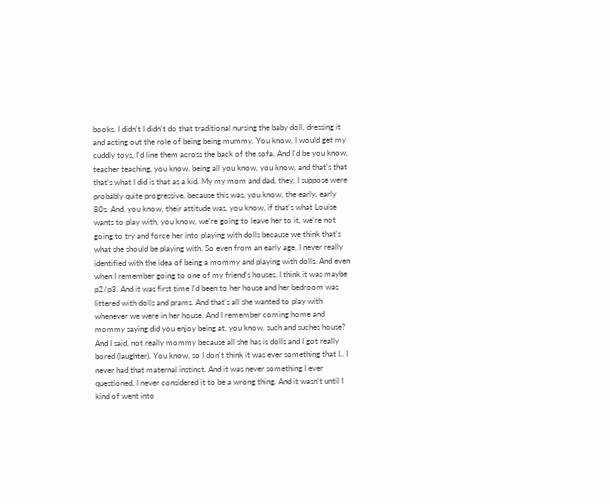books. I didn't I didn't do that traditional nursing the baby doll, dressing it and acting out the role of being being mummy. You know, I would get my cuddly toys, I'd line them across the back of the sofa. And I'd be you know, teacher teaching, you know, being all you know, you know, and that's that that's what I did is that as a kid. My my mom and dad, they, I suppose were probably quite progressive, because this was, you know, the early, early 80s. And, you know, their attitude was, you know, if that's what Louise wants to play with, you know, we're going to leave her to it, we're not going to try and force her into playing with dolls because we think that's what she should be playing with. So even from an early age, I never really identified with the idea of being a mommy and playing with dolls. And even when I remember going to one of my friend's houses, I think it was maybe p2/p3. And it was first time I'd been to her house and her bedroom was littered with dolls and prams. And that's all she wanted to play with whenever we were in her house. And I remember coming home and mommy saying did you enjoy being at, you know, such and suches house? And I said, not really mommy because all she has is dolls and I got really bored (laughter). You know, so I don't think it was ever something that I.. I never had that maternal instinct. And it was never something I ever questioned. I never considered it to be a wrong thing. And it wasn't until I kind of went into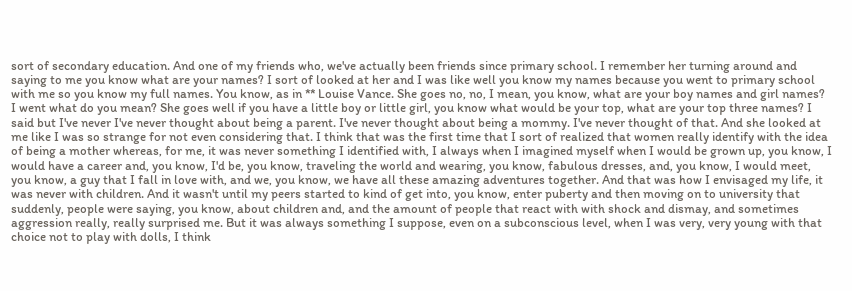sort of secondary education. And one of my friends who, we've actually been friends since primary school. I remember her turning around and saying to me you know what are your names? I sort of looked at her and I was like well you know my names because you went to primary school with me so you know my full names. You know, as in ** Louise Vance. She goes no, no, I mean, you know, what are your boy names and girl names? I went what do you mean? She goes well if you have a little boy or little girl, you know what would be your top, what are your top three names? I said but I've never I've never thought about being a parent. I've never thought about being a mommy. I've never thought of that. And she looked at me like I was so strange for not even considering that. I think that was the first time that I sort of realized that women really identify with the idea of being a mother whereas, for me, it was never something I identified with, I always when I imagined myself when I would be grown up, you know, I would have a career and, you know, I'd be, you know, traveling the world and wearing, you know, fabulous dresses, and, you know, I would meet, you know, a guy that I fall in love with, and we, you know, we have all these amazing adventures together. And that was how I envisaged my life, it was never with children. And it wasn't until my peers started to kind of get into, you know, enter puberty and then moving on to university that suddenly, people were saying, you know, about children and, and the amount of people that react with with shock and dismay, and sometimes aggression really, really surprised me. But it was always something I suppose, even on a subconscious level, when I was very, very young with that choice not to play with dolls, I think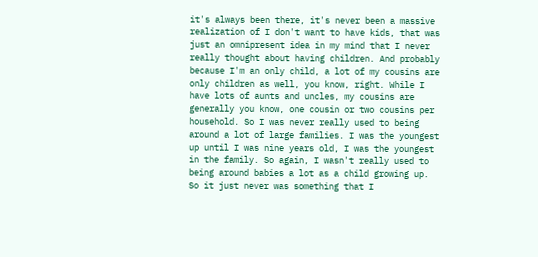it's always been there, it's never been a massive realization of I don't want to have kids, that was just an omnipresent idea in my mind that I never really thought about having children. And probably because I'm an only child, a lot of my cousins are only children as well, you know, right. While I have lots of aunts and uncles, my cousins are generally you know, one cousin or two cousins per household. So I was never really used to being around a lot of large families. I was the youngest up until I was nine years old, I was the youngest in the family. So again, I wasn't really used to being around babies a lot as a child growing up. So it just never was something that I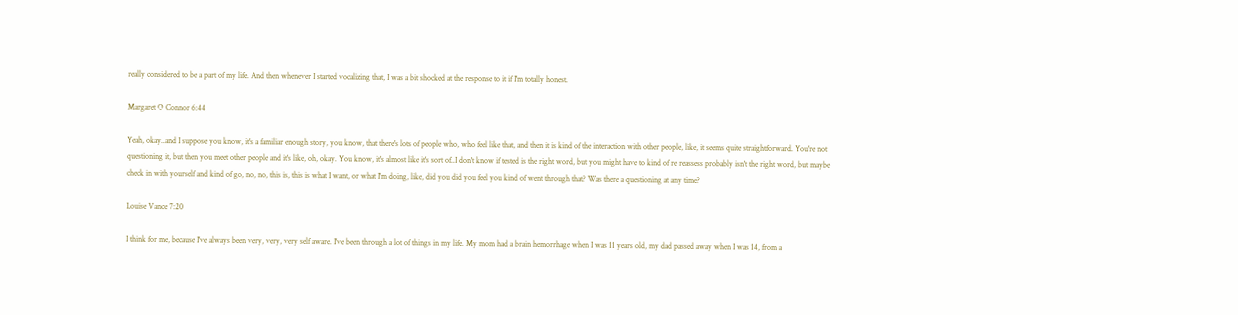really considered to be a part of my life. And then whenever I started vocalizing that, I was a bit shocked at the response to it if I'm totally honest.

Margaret O Connor 6:44

Yeah, okay..and I suppose you know, it's a familiar enough story, you know, that there's lots of people who, who feel like that, and then it is kind of the interaction with other people, like, it seems quite straightforward. You're not questioning it, but then you meet other people and it's like, oh, okay. You know, it's almost like it's sort of..I don't know if tested is the right word, but you might have to kind of re reassess probably isn't the right word, but maybe check in with yourself and kind of go, no, no, this is, this is what I want, or what I'm doing, like, did you did you feel you kind of went through that? Was there a questioning at any time?

Louise Vance 7:20

I think for me, because I've always been very, very, very self aware. I've been through a lot of things in my life. My mom had a brain hemorrhage when I was 11 years old, my dad passed away when I was 14, from a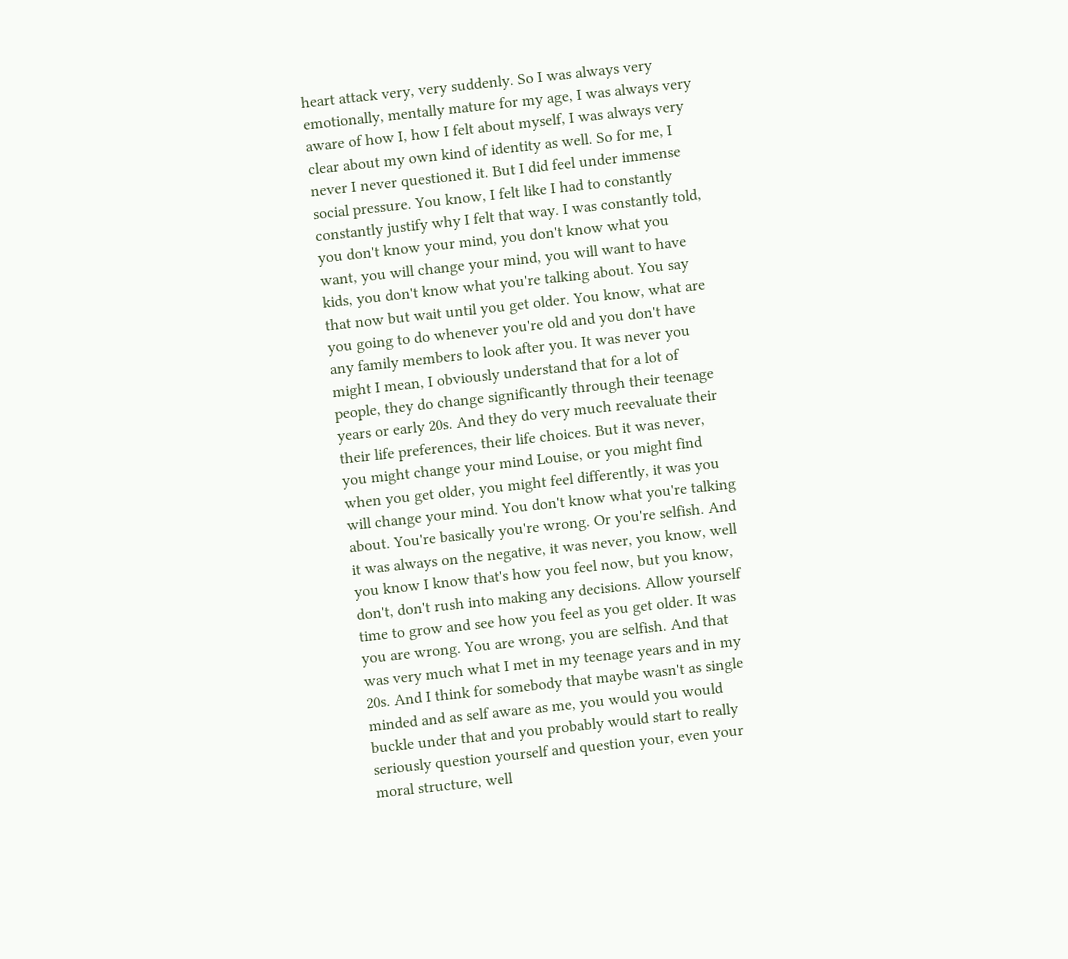heart attack very, very suddenly. So I was always very emotionally, mentally mature for my age, I was always very aware of how I, how I felt about myself, I was always very clear about my own kind of identity as well. So for me, I never I never questioned it. But I did feel under immense social pressure. You know, I felt like I had to constantly constantly justify why I felt that way. I was constantly told, you don't know your mind, you don't know what you want, you will change your mind, you will want to have kids, you don't know what you're talking about. You say that now but wait until you get older. You know, what are you going to do whenever you're old and you don't have any family members to look after you. It was never you might I mean, I obviously understand that for a lot of people, they do change significantly through their teenage years or early 20s. And they do very much reevaluate their their life preferences, their life choices. But it was never, you might change your mind Louise, or you might find when you get older, you might feel differently, it was you will change your mind. You don't know what you're talking about. You're basically you're wrong. Or you're selfish. And it was always on the negative, it was never, you know, well you know I know that's how you feel now, but you know, don't, don't rush into making any decisions. Allow yourself time to grow and see how you feel as you get older. It was you are wrong. You are wrong, you are selfish. And that was very much what I met in my teenage years and in my 20s. And I think for somebody that maybe wasn't as single minded and as self aware as me, you would you would buckle under that and you probably would start to really seriously question yourself and question your, even your moral structure, well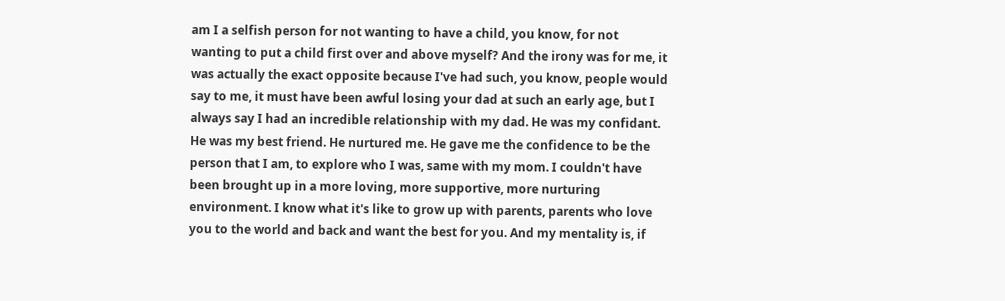am I a selfish person for not wanting to have a child, you know, for not wanting to put a child first over and above myself? And the irony was for me, it was actually the exact opposite because I've had such, you know, people would say to me, it must have been awful losing your dad at such an early age, but I always say I had an incredible relationship with my dad. He was my confidant. He was my best friend. He nurtured me. He gave me the confidence to be the person that I am, to explore who I was, same with my mom. I couldn't have been brought up in a more loving, more supportive, more nurturing environment. I know what it's like to grow up with parents, parents who love you to the world and back and want the best for you. And my mentality is, if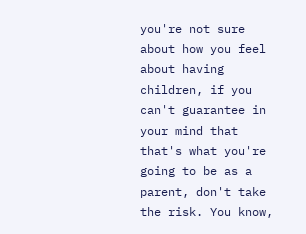you're not sure about how you feel about having children, if you can't guarantee in your mind that that's what you're going to be as a parent, don't take the risk. You know,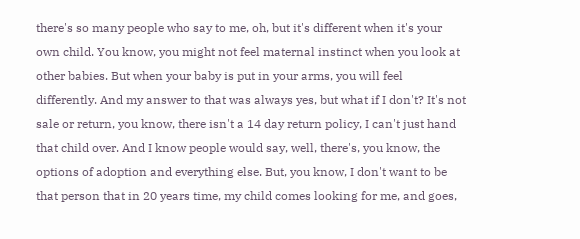there's so many people who say to me, oh, but it's different when it's your own child. You know, you might not feel maternal instinct when you look at other babies. But when your baby is put in your arms, you will feel differently. And my answer to that was always yes, but what if I don't? It's not sale or return, you know, there isn't a 14 day return policy, I can't just hand that child over. And I know people would say, well, there's, you know, the options of adoption and everything else. But, you know, I don't want to be that person that in 20 years time, my child comes looking for me, and goes,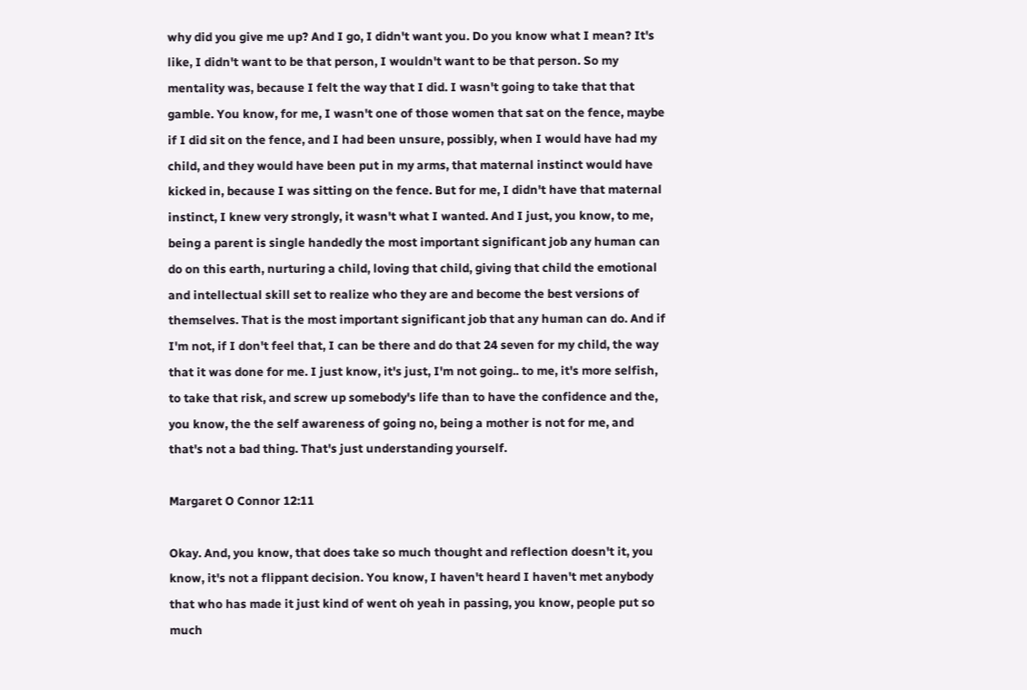why did you give me up? And I go, I didn't want you. Do you know what I mean? It's like, I didn't want to be that person, I wouldn't want to be that person. So my mentality was, because I felt the way that I did. I wasn't going to take that that gamble. You know, for me, I wasn't one of those women that sat on the fence, maybe if I did sit on the fence, and I had been unsure, possibly, when I would have had my child, and they would have been put in my arms, that maternal instinct would have kicked in, because I was sitting on the fence. But for me, I didn't have that maternal instinct, I knew very strongly, it wasn't what I wanted. And I just, you know, to me, being a parent is single handedly the most important significant job any human can do on this earth, nurturing a child, loving that child, giving that child the emotional and intellectual skill set to realize who they are and become the best versions of themselves. That is the most important significant job that any human can do. And if I'm not, if I don't feel that, I can be there and do that 24 seven for my child, the way that it was done for me. I just know, it's just, I'm not going.. to me, it's more selfish, to take that risk, and screw up somebody's life than to have the confidence and the, you know, the the self awareness of going no, being a mother is not for me, and that's not a bad thing. That's just understanding yourself.

Margaret O Connor 12:11

Okay. And, you know, that does take so much thought and reflection doesn't it, you know, it's not a flippant decision. You know, I haven't heard I haven't met anybody that who has made it just kind of went oh yeah in passing, you know, people put so much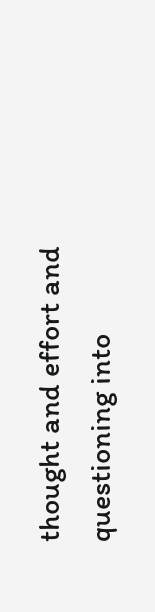thought and effort and questioning into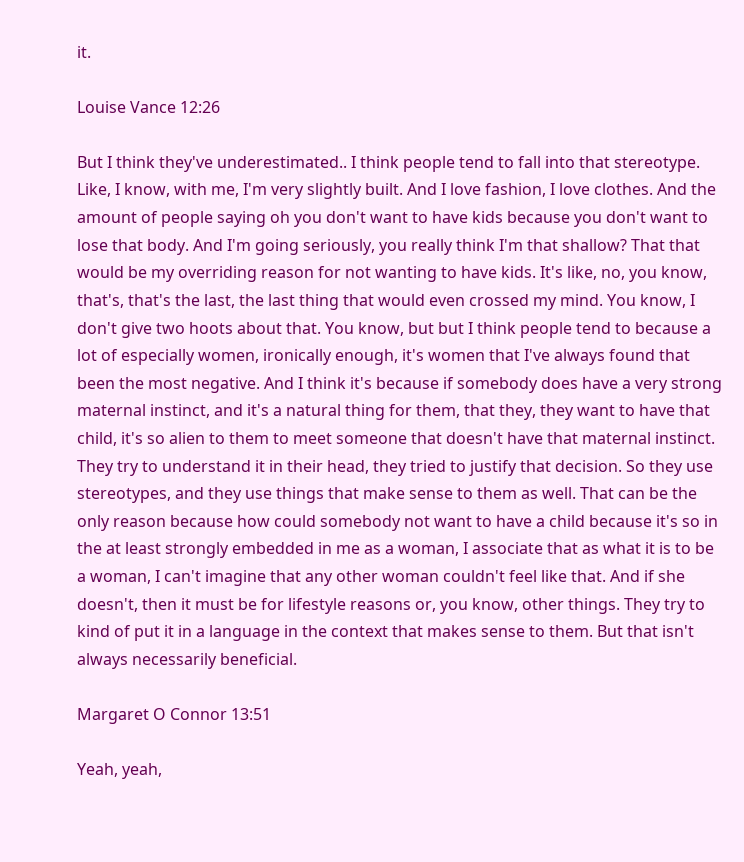it.

Louise Vance 12:26

But I think they've underestimated.. I think people tend to fall into that stereotype. Like, I know, with me, I'm very slightly built. And I love fashion, I love clothes. And the amount of people saying oh you don't want to have kids because you don't want to lose that body. And I'm going seriously, you really think I'm that shallow? That that would be my overriding reason for not wanting to have kids. It's like, no, you know, that's, that's the last, the last thing that would even crossed my mind. You know, I don't give two hoots about that. You know, but but I think people tend to because a lot of especially women, ironically enough, it's women that I've always found that been the most negative. And I think it's because if somebody does have a very strong maternal instinct, and it's a natural thing for them, that they, they want to have that child, it's so alien to them to meet someone that doesn't have that maternal instinct. They try to understand it in their head, they tried to justify that decision. So they use stereotypes, and they use things that make sense to them as well. That can be the only reason because how could somebody not want to have a child because it's so in the at least strongly embedded in me as a woman, I associate that as what it is to be a woman, I can't imagine that any other woman couldn't feel like that. And if she doesn't, then it must be for lifestyle reasons or, you know, other things. They try to kind of put it in a language in the context that makes sense to them. But that isn't always necessarily beneficial.

Margaret O Connor 13:51

Yeah, yeah,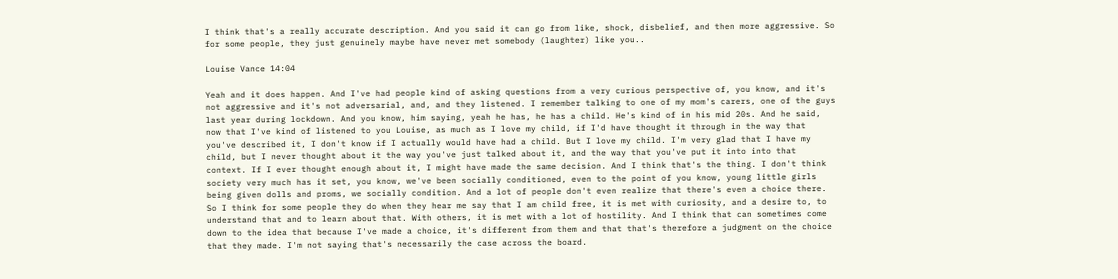I think that's a really accurate description. And you said it can go from like, shock, disbelief, and then more aggressive. So for some people, they just genuinely maybe have never met somebody (laughter) like you..

Louise Vance 14:04

Yeah and it does happen. And I've had people kind of asking questions from a very curious perspective of, you know, and it's not aggressive and it's not adversarial, and, and they listened. I remember talking to one of my mom's carers, one of the guys last year during lockdown. And you know, him saying, yeah he has, he has a child. He's kind of in his mid 20s. And he said, now that I've kind of listened to you Louise, as much as I love my child, if I'd have thought it through in the way that you've described it, I don't know if I actually would have had a child. But I love my child. I'm very glad that I have my child, but I never thought about it the way you've just talked about it, and the way that you've put it into into that context. If I ever thought enough about it, I might have made the same decision. And I think that's the thing. I don't think society very much has it set, you know, we've been socially conditioned, even to the point of you know, young little girls being given dolls and proms, we socially condition. And a lot of people don't even realize that there's even a choice there. So I think for some people they do when they hear me say that I am child free, it is met with curiosity, and a desire to, to understand that and to learn about that. With others, it is met with a lot of hostility. And I think that can sometimes come down to the idea that because I've made a choice, it's different from them and that that's therefore a judgment on the choice that they made. I'm not saying that's necessarily the case across the board.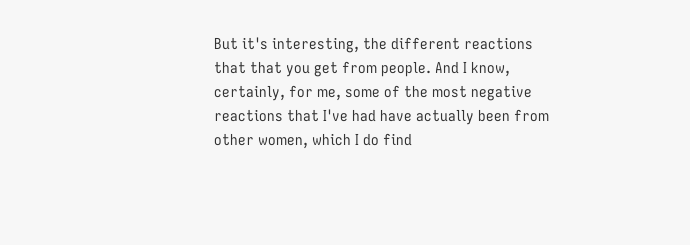But it's interesting, the different reactions that that you get from people. And I know, certainly, for me, some of the most negative reactions that I've had have actually been from other women, which I do find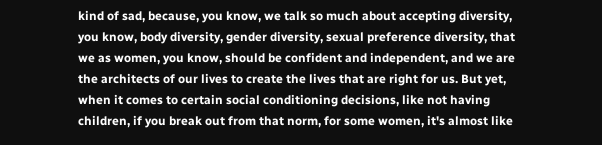kind of sad, because, you know, we talk so much about accepting diversity, you know, body diversity, gender diversity, sexual preference diversity, that we as women, you know, should be confident and independent, and we are the architects of our lives to create the lives that are right for us. But yet, when it comes to certain social conditioning decisions, like not having children, if you break out from that norm, for some women, it's almost like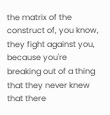the matrix of the construct of, you know, they fight against you, because you're breaking out of a thing that they never knew that there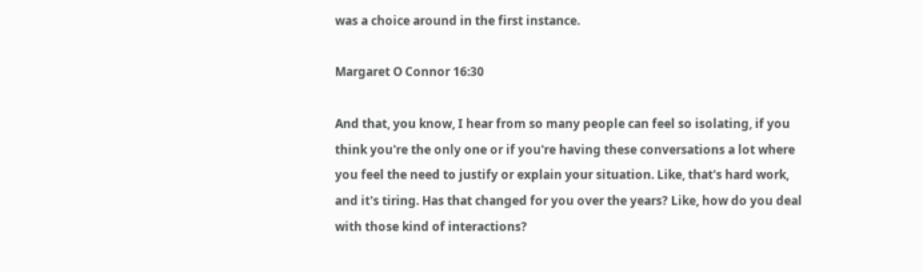was a choice around in the first instance.

Margaret O Connor 16:30

And that, you know, I hear from so many people can feel so isolating, if you think you're the only one or if you're having these conversations a lot where you feel the need to justify or explain your situation. Like, that's hard work, and it's tiring. Has that changed for you over the years? Like, how do you deal with those kind of interactions?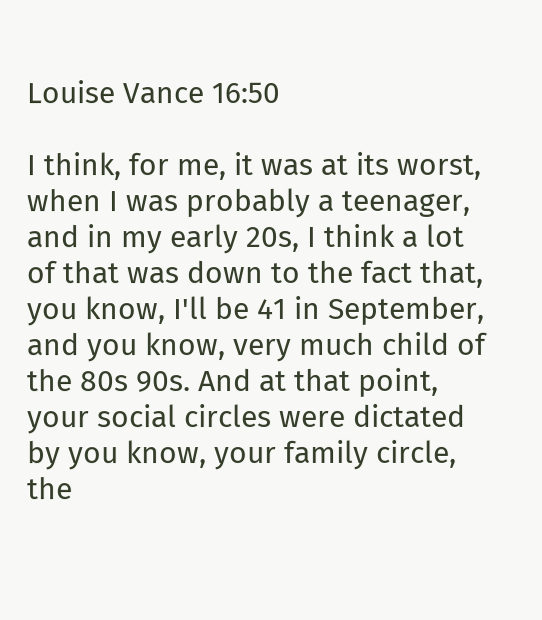Louise Vance 16:50

I think, for me, it was at its worst, when I was probably a teenager, and in my early 20s, I think a lot of that was down to the fact that, you know, I'll be 41 in September, and you know, very much child of the 80s 90s. And at that point, your social circles were dictated by you know, your family circle, the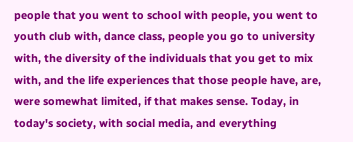people that you went to school with people, you went to youth club with, dance class, people you go to university with, the diversity of the individuals that you get to mix with, and the life experiences that those people have, are, were somewhat limited, if that makes sense. Today, in today's society, with social media, and everything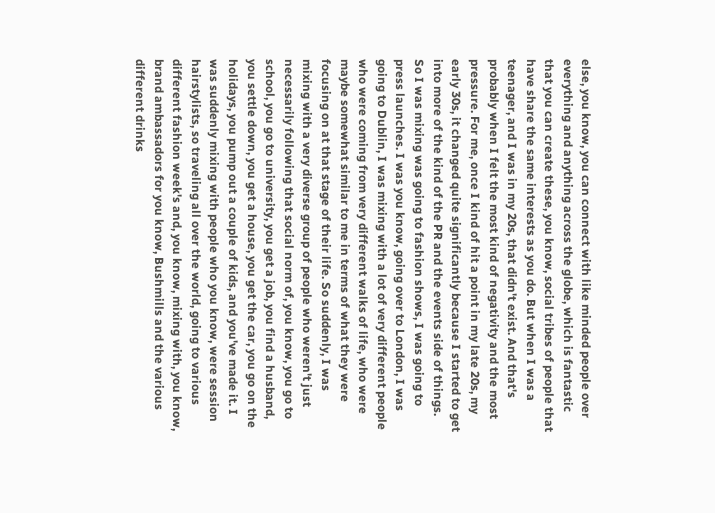else, you know, you can connect with like minded people over everything and anything across the globe, which is fantastic that you can create these, you know, social tribes of people that have share the same interests as you do. But when I was a teenager, and I was in my 20s, that didn't exist. And that's probably when I felt the most kind of negativity and the most pressure. For me, once I kind of hit a point in my late 20s, my early 30s, it changed quite significantly because I started to get into more of the kind of the PR and the events side of things. So I was mixing was going to fashion shows, I was going to press launches. I was you know, going over to London, I was going to Dublin, I was mixing with a lot of very different people who were coming from very different walks of life, who were maybe somewhat similar to me in terms of what they were focusing on at that stage of their life. So suddenly, I was mixing with a very diverse group of people who weren't just necessarily following that social norm of, you know, you go to school, you go to university, you get a job, you find a husband, you settle down, you get a house, you get the car, you go on the holidays, you pump out a couple of kids, and you've made it. I was suddenly mixing with people who you know, were session hairstylists, so traveling all over the world, going to various different fashion week's and, you know, mixing with, you know, brand ambassadors for you know, Bushmills and the various different drinks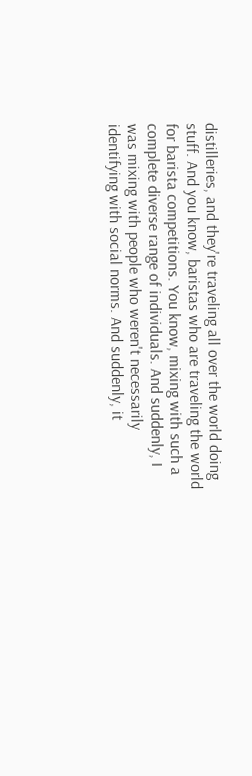distilleries, and they're traveling all over the world doing stuff. And you know, baristas who are traveling the world for barista competitions. You know, mixing with such a complete diverse range of individuals. And suddenly, I was mixing with people who weren't necessarily identifying with social norms. And suddenly, it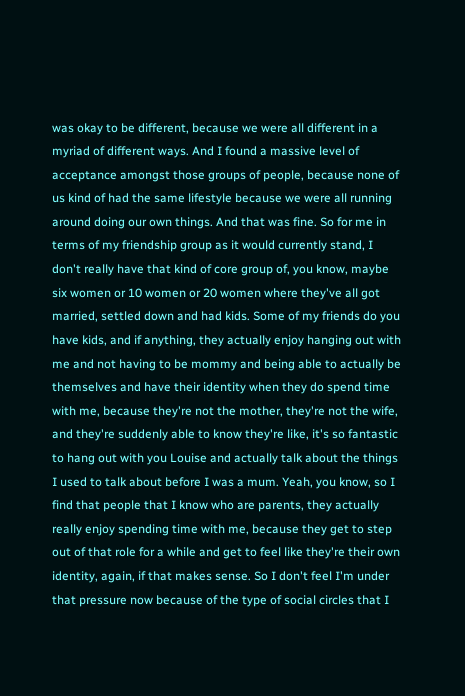was okay to be different, because we were all different in a myriad of different ways. And I found a massive level of acceptance amongst those groups of people, because none of us kind of had the same lifestyle because we were all running around doing our own things. And that was fine. So for me in terms of my friendship group as it would currently stand, I don't really have that kind of core group of, you know, maybe six women or 10 women or 20 women where they've all got married, settled down and had kids. Some of my friends do you have kids, and if anything, they actually enjoy hanging out with me and not having to be mommy and being able to actually be themselves and have their identity when they do spend time with me, because they're not the mother, they're not the wife, and they're suddenly able to know they're like, it's so fantastic to hang out with you Louise and actually talk about the things I used to talk about before I was a mum. Yeah, you know, so I find that people that I know who are parents, they actually really enjoy spending time with me, because they get to step out of that role for a while and get to feel like they're their own identity, again, if that makes sense. So I don't feel I'm under that pressure now because of the type of social circles that I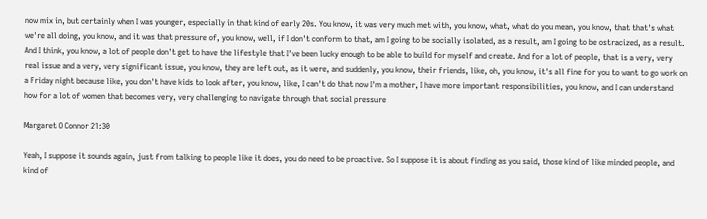now mix in, but certainly when I was younger, especially in that kind of early 20s. You know, it was very much met with, you know, what, what do you mean, you know, that that's what we're all doing, you know, and it was that pressure of, you know, well, if I don't conform to that, am I going to be socially isolated, as a result, am I going to be ostracized, as a result. And I think, you know, a lot of people don't get to have the lifestyle that I've been lucky enough to be able to build for myself and create. And for a lot of people, that is a very, very real issue and a very, very significant issue, you know, they are left out, as it were, and suddenly, you know, their friends, like, oh, you know, it's all fine for you to want to go work on a Friday night because like, you don't have kids to look after, you know, like, I can't do that now I'm a mother, I have more important responsibilities, you know, and I can understand how for a lot of women that becomes very, very challenging to navigate through that social pressure

Margaret O Connor 21:30

Yeah, I suppose it sounds again, just from talking to people like it does, you do need to be proactive. So I suppose it is about finding as you said, those kind of like minded people, and kind of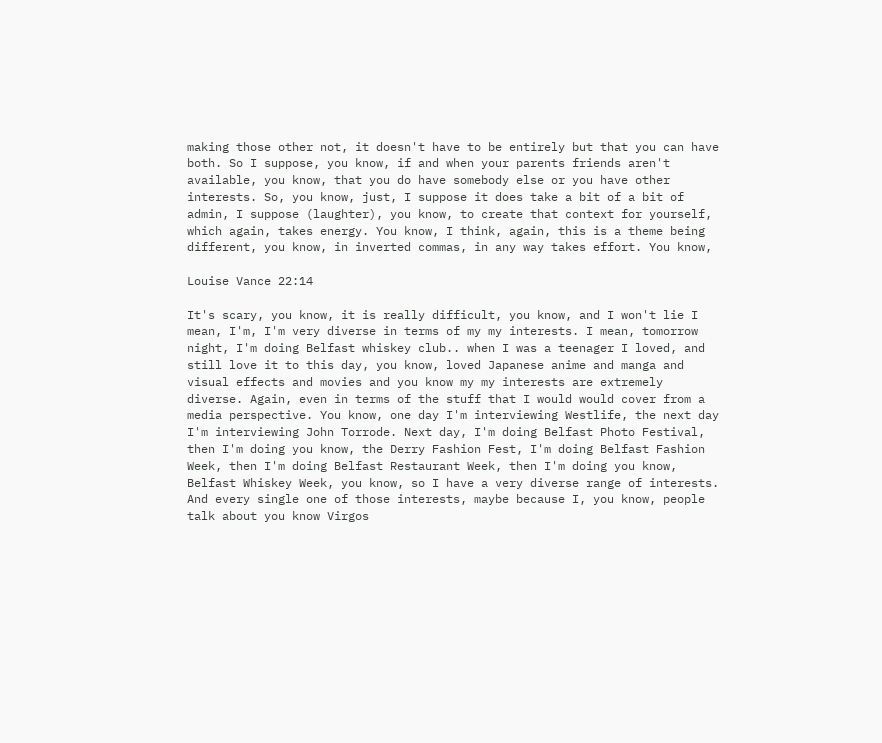making those other not, it doesn't have to be entirely but that you can have both. So I suppose, you know, if and when your parents friends aren't available, you know, that you do have somebody else or you have other interests. So, you know, just, I suppose it does take a bit of a bit of admin, I suppose (laughter), you know, to create that context for yourself, which again, takes energy. You know, I think, again, this is a theme being different, you know, in inverted commas, in any way takes effort. You know,

Louise Vance 22:14

It's scary, you know, it is really difficult, you know, and I won't lie I mean, I'm, I'm very diverse in terms of my my interests. I mean, tomorrow night, I'm doing Belfast whiskey club.. when I was a teenager I loved, and still love it to this day, you know, loved Japanese anime and manga and visual effects and movies and you know my my interests are extremely diverse. Again, even in terms of the stuff that I would would cover from a media perspective. You know, one day I'm interviewing Westlife, the next day I'm interviewing John Torrode. Next day, I'm doing Belfast Photo Festival, then I'm doing you know, the Derry Fashion Fest, I'm doing Belfast Fashion Week, then I'm doing Belfast Restaurant Week, then I'm doing you know, Belfast Whiskey Week, you know, so I have a very diverse range of interests. And every single one of those interests, maybe because I, you know, people talk about you know Virgos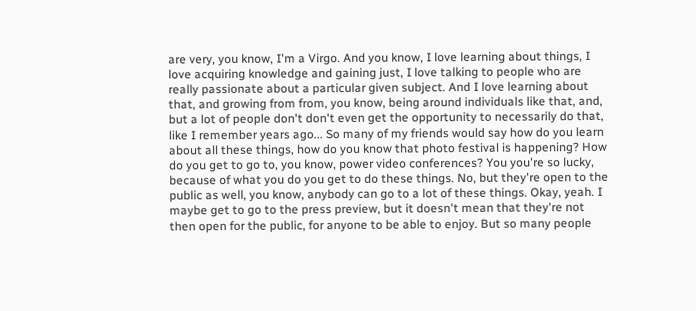are very, you know, I'm a Virgo. And you know, I love learning about things, I love acquiring knowledge and gaining just, I love talking to people who are really passionate about a particular given subject. And I love learning about that, and growing from from, you know, being around individuals like that, and, but a lot of people don't don't even get the opportunity to necessarily do that, like I remember years ago... So many of my friends would say how do you learn about all these things, how do you know that photo festival is happening? How do you get to go to, you know, power video conferences? You you're so lucky, because of what you do you get to do these things. No, but they're open to the public as well, you know, anybody can go to a lot of these things. Okay, yeah. I maybe get to go to the press preview, but it doesn't mean that they're not then open for the public, for anyone to be able to enjoy. But so many people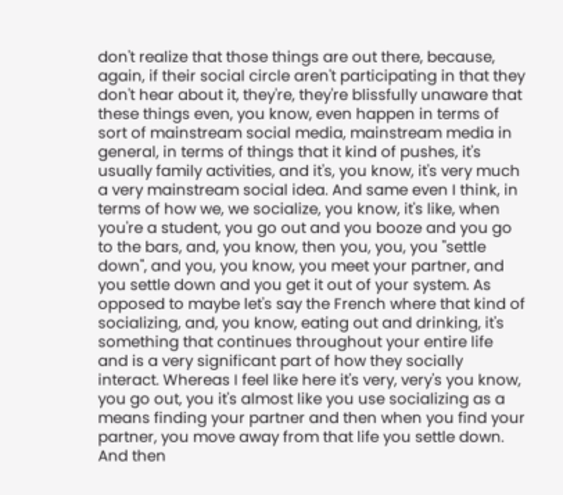don't realize that those things are out there, because, again, if their social circle aren't participating in that they don't hear about it, they're, they're blissfully unaware that these things even, you know, even happen in terms of sort of mainstream social media, mainstream media in general, in terms of things that it kind of pushes, it's usually family activities, and it's, you know, it's very much a very mainstream social idea. And same even I think, in terms of how we, we socialize, you know, it's like, when you're a student, you go out and you booze and you go to the bars, and, you know, then you, you, you "settle down", and you, you know, you meet your partner, and you settle down and you get it out of your system. As opposed to maybe let's say the French where that kind of socializing, and, you know, eating out and drinking, it's something that continues throughout your entire life and is a very significant part of how they socially interact. Whereas I feel like here it's very, very's you know, you go out, you it's almost like you use socializing as a means finding your partner and then when you find your partner, you move away from that life you settle down. And then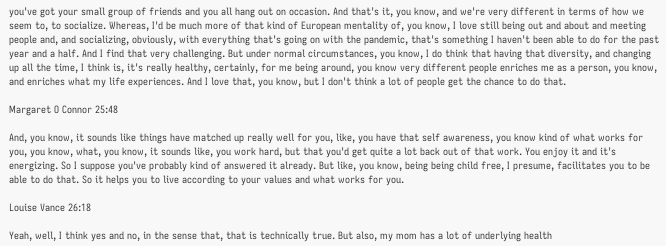you've got your small group of friends and you all hang out on occasion. And that's it, you know, and we're very different in terms of how we seem to, to socialize. Whereas, I'd be much more of that kind of European mentality of, you know, I love still being out and about and meeting people and, and socializing, obviously, with everything that's going on with the pandemic, that's something I haven't been able to do for the past year and a half. And I find that very challenging. But under normal circumstances, you know, I do think that having that diversity, and changing up all the time, I think is, it's really healthy, certainly, for me being around, you know very different people enriches me as a person, you know, and enriches what my life experiences. And I love that, you know, but I don't think a lot of people get the chance to do that.

Margaret O Connor 25:48

And, you know, it sounds like things have matched up really well for you, like, you have that self awareness, you know kind of what works for you, you know, what, you know, it sounds like, you work hard, but that you'd get quite a lot back out of that work. You enjoy it and it's energizing. So I suppose you've probably kind of answered it already. But like, you know, being being child free, I presume, facilitates you to be able to do that. So it helps you to live according to your values and what works for you.

Louise Vance 26:18

Yeah, well, I think yes and no, in the sense that, that is technically true. But also, my mom has a lot of underlying health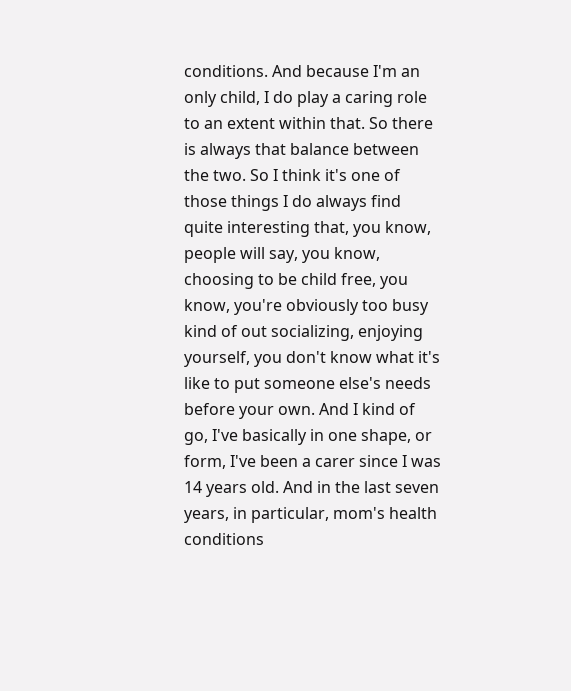conditions. And because I'm an only child, I do play a caring role to an extent within that. So there is always that balance between the two. So I think it's one of those things I do always find quite interesting that, you know, people will say, you know, choosing to be child free, you know, you're obviously too busy kind of out socializing, enjoying yourself, you don't know what it's like to put someone else's needs before your own. And I kind of go, I've basically in one shape, or form, I've been a carer since I was 14 years old. And in the last seven years, in particular, mom's health conditions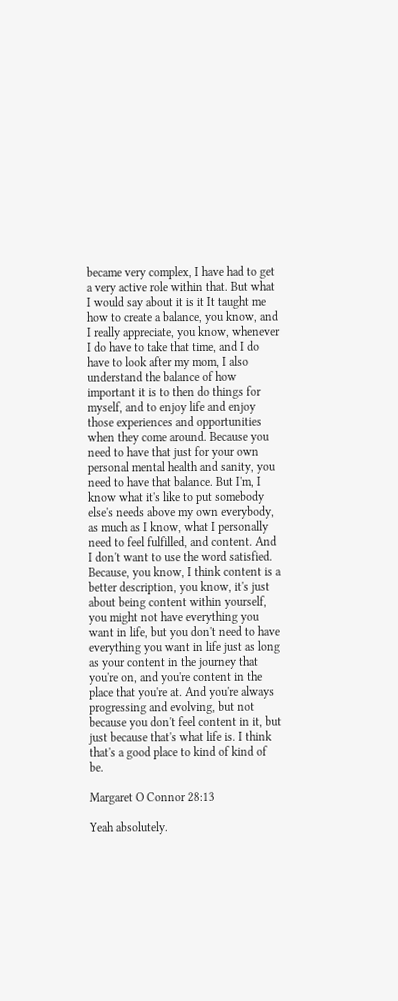became very complex, I have had to get a very active role within that. But what I would say about it is it It taught me how to create a balance, you know, and I really appreciate, you know, whenever I do have to take that time, and I do have to look after my mom, I also understand the balance of how important it is to then do things for myself, and to enjoy life and enjoy those experiences and opportunities when they come around. Because you need to have that just for your own personal mental health and sanity, you need to have that balance. But I'm, I know what it's like to put somebody else's needs above my own everybody, as much as I know, what I personally need to feel fulfilled, and content. And I don't want to use the word satisfied. Because, you know, I think content is a better description, you know, it's just about being content within yourself, you might not have everything you want in life, but you don't need to have everything you want in life just as long as your content in the journey that you're on, and you're content in the place that you're at. And you're always progressing and evolving, but not because you don't feel content in it, but just because that's what life is. I think that's a good place to kind of kind of be.

Margaret O Connor 28:13

Yeah absolutely.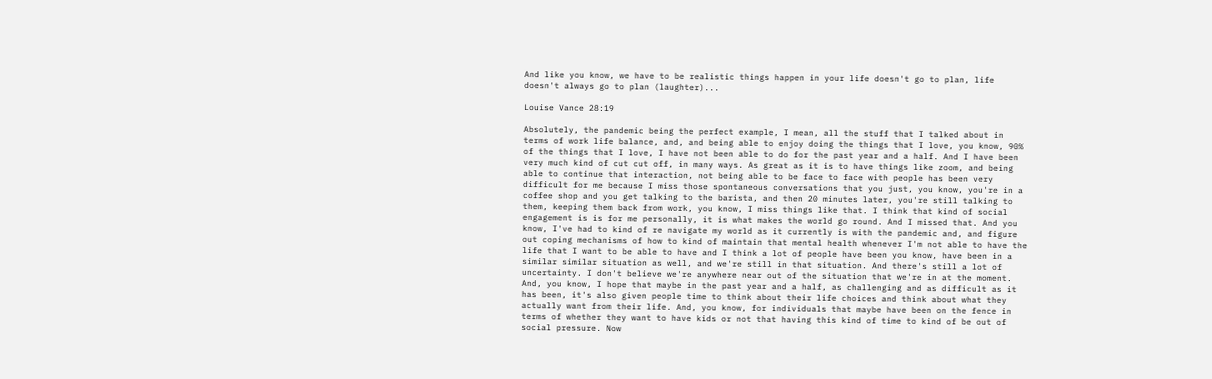And like you know, we have to be realistic things happen in your life doesn't go to plan, life doesn't always go to plan (laughter)...

Louise Vance 28:19

Absolutely, the pandemic being the perfect example, I mean, all the stuff that I talked about in terms of work life balance, and, and being able to enjoy doing the things that I love, you know, 90% of the things that I love, I have not been able to do for the past year and a half. And I have been very much kind of cut cut off, in many ways. As great as it is to have things like zoom, and being able to continue that interaction, not being able to be face to face with people has been very difficult for me because I miss those spontaneous conversations that you just, you know, you're in a coffee shop and you get talking to the barista, and then 20 minutes later, you're still talking to them, keeping them back from work, you know, I miss things like that. I think that kind of social engagement is is for me personally, it is what makes the world go round. And I missed that. And you know, I've had to kind of re navigate my world as it currently is with the pandemic and, and figure out coping mechanisms of how to kind of maintain that mental health whenever I'm not able to have the life that I want to be able to have and I think a lot of people have been you know, have been in a similar similar situation as well, and we're still in that situation. And there's still a lot of uncertainty. I don't believe we're anywhere near out of the situation that we're in at the moment. And, you know, I hope that maybe in the past year and a half, as challenging and as difficult as it has been, it's also given people time to think about their life choices and think about what they actually want from their life. And, you know, for individuals that maybe have been on the fence in terms of whether they want to have kids or not that having this kind of time to kind of be out of social pressure. Now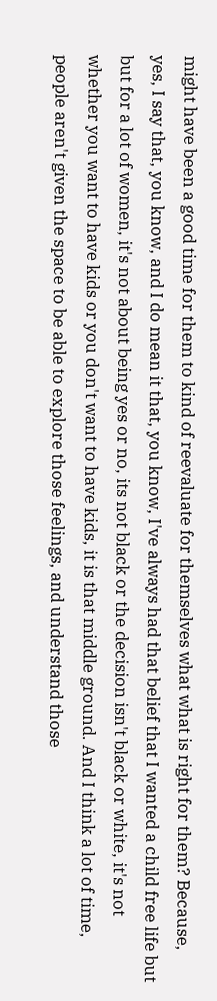might have been a good time for them to kind of reevaluate for themselves what what is right for them? Because, yes, I say that, you know, and I do mean it that, you know, I've always had that belief that I wanted a child free life but but for a lot of women, it's not about being yes or no, its not black or the decision isn't black or white, it's not whether you want to have kids or you don't want to have kids, it is that middle ground. And I think a lot of time, people aren't given the space to be able to explore those feelings, and understand those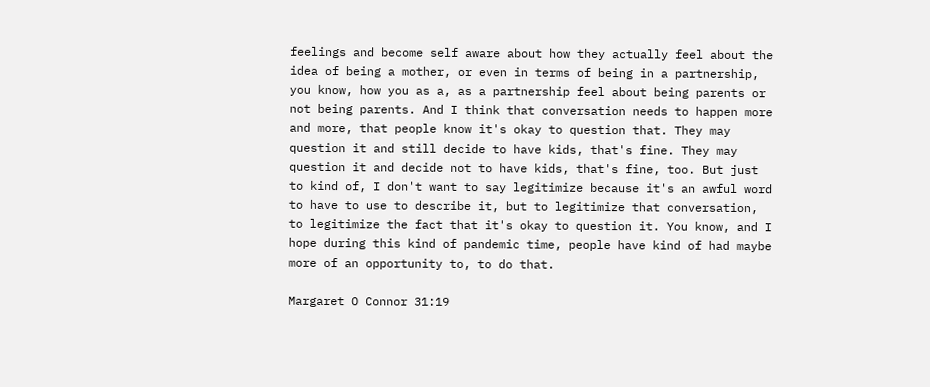feelings and become self aware about how they actually feel about the idea of being a mother, or even in terms of being in a partnership, you know, how you as a, as a partnership feel about being parents or not being parents. And I think that conversation needs to happen more and more, that people know it's okay to question that. They may question it and still decide to have kids, that's fine. They may question it and decide not to have kids, that's fine, too. But just to kind of, I don't want to say legitimize because it's an awful word to have to use to describe it, but to legitimize that conversation, to legitimize the fact that it's okay to question it. You know, and I hope during this kind of pandemic time, people have kind of had maybe more of an opportunity to, to do that.

Margaret O Connor 31:19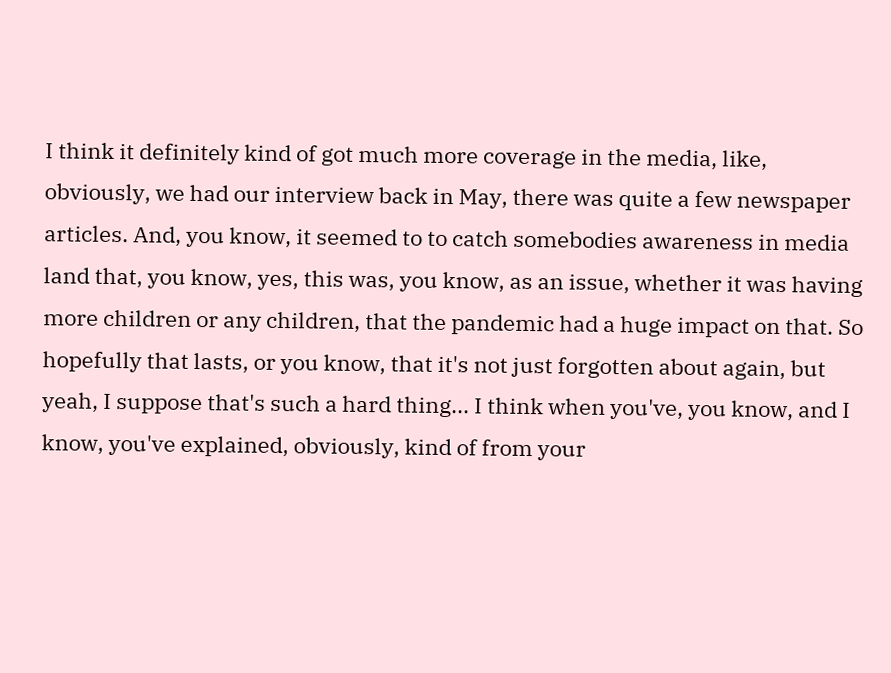I think it definitely kind of got much more coverage in the media, like, obviously, we had our interview back in May, there was quite a few newspaper articles. And, you know, it seemed to to catch somebodies awareness in media land that, you know, yes, this was, you know, as an issue, whether it was having more children or any children, that the pandemic had a huge impact on that. So hopefully that lasts, or you know, that it's not just forgotten about again, but yeah, I suppose that's such a hard thing... I think when you've, you know, and I know, you've explained, obviously, kind of from your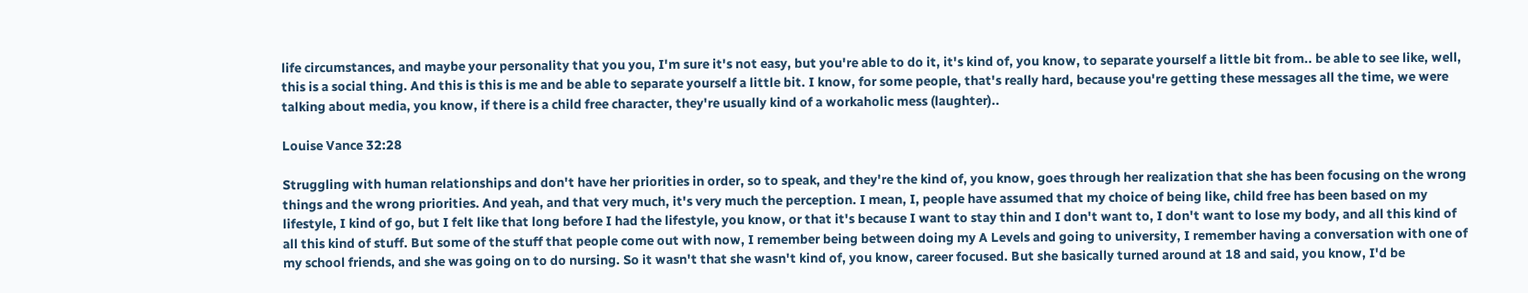life circumstances, and maybe your personality that you you, I'm sure it's not easy, but you're able to do it, it's kind of, you know, to separate yourself a little bit from.. be able to see like, well, this is a social thing. And this is this is me and be able to separate yourself a little bit. I know, for some people, that's really hard, because you're getting these messages all the time, we were talking about media, you know, if there is a child free character, they're usually kind of a workaholic mess (laughter)..

Louise Vance 32:28

Struggling with human relationships and don't have her priorities in order, so to speak, and they're the kind of, you know, goes through her realization that she has been focusing on the wrong things and the wrong priorities. And yeah, and that very much, it's very much the perception. I mean, I, people have assumed that my choice of being like, child free has been based on my lifestyle, I kind of go, but I felt like that long before I had the lifestyle, you know, or that it's because I want to stay thin and I don't want to, I don't want to lose my body, and all this kind of all this kind of stuff. But some of the stuff that people come out with now, I remember being between doing my A Levels and going to university, I remember having a conversation with one of my school friends, and she was going on to do nursing. So it wasn't that she wasn't kind of, you know, career focused. But she basically turned around at 18 and said, you know, I'd be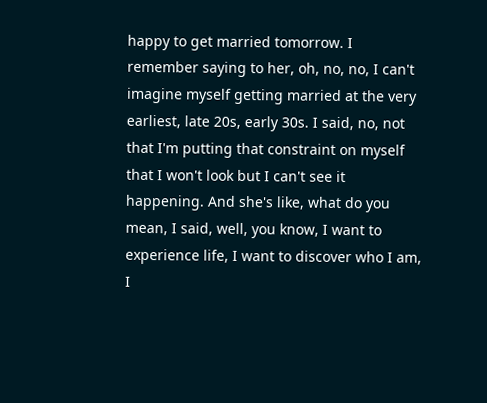happy to get married tomorrow. I remember saying to her, oh, no, no, I can't imagine myself getting married at the very earliest, late 20s, early 30s. I said, no, not that I'm putting that constraint on myself that I won't look but I can't see it happening. And she's like, what do you mean, I said, well, you know, I want to experience life, I want to discover who I am, I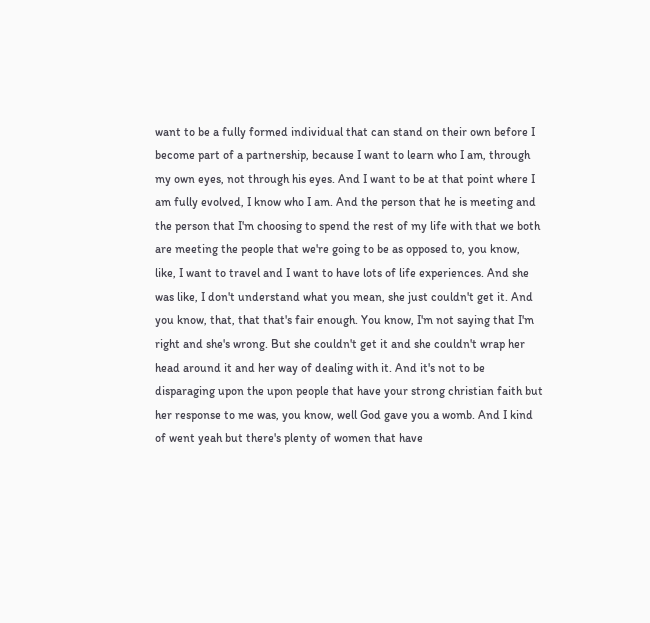want to be a fully formed individual that can stand on their own before I become part of a partnership, because I want to learn who I am, through my own eyes, not through his eyes. And I want to be at that point where I am fully evolved, I know who I am. And the person that he is meeting and the person that I'm choosing to spend the rest of my life with that we both are meeting the people that we're going to be as opposed to, you know, like, I want to travel and I want to have lots of life experiences. And she was like, I don't understand what you mean, she just couldn't get it. And you know, that, that that's fair enough. You know, I'm not saying that I'm right and she's wrong. But she couldn't get it and she couldn't wrap her head around it and her way of dealing with it. And it's not to be disparaging upon the upon people that have your strong christian faith but her response to me was, you know, well God gave you a womb. And I kind of went yeah but there's plenty of women that have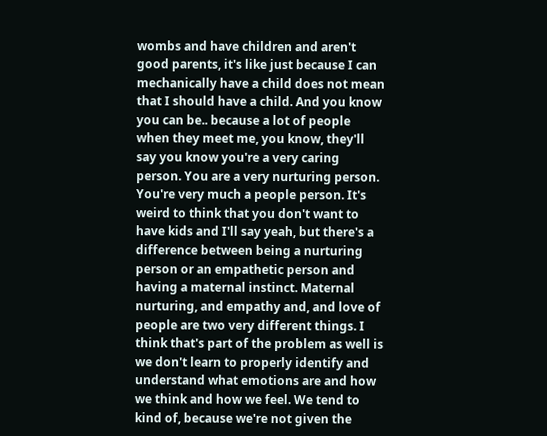wombs and have children and aren't good parents, it's like just because I can mechanically have a child does not mean that I should have a child. And you know you can be.. because a lot of people when they meet me, you know, they'll say you know you're a very caring person. You are a very nurturing person. You're very much a people person. It's weird to think that you don't want to have kids and I'll say yeah, but there's a difference between being a nurturing person or an empathetic person and having a maternal instinct. Maternal nurturing, and empathy and, and love of people are two very different things. I think that's part of the problem as well is we don't learn to properly identify and understand what emotions are and how we think and how we feel. We tend to kind of, because we're not given the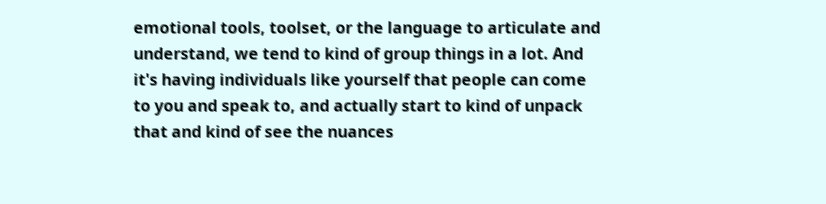emotional tools, toolset, or the language to articulate and understand, we tend to kind of group things in a lot. And it's having individuals like yourself that people can come to you and speak to, and actually start to kind of unpack that and kind of see the nuances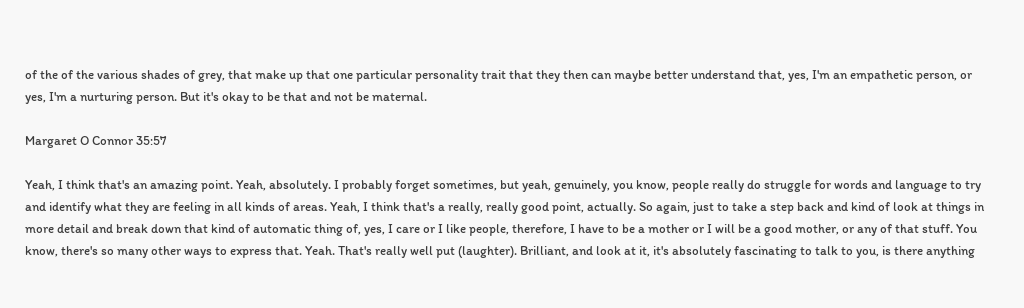of the of the various shades of grey, that make up that one particular personality trait that they then can maybe better understand that, yes, I'm an empathetic person, or yes, I'm a nurturing person. But it's okay to be that and not be maternal.

Margaret O Connor 35:57

Yeah, I think that's an amazing point. Yeah, absolutely. I probably forget sometimes, but yeah, genuinely, you know, people really do struggle for words and language to try and identify what they are feeling in all kinds of areas. Yeah, I think that's a really, really good point, actually. So again, just to take a step back and kind of look at things in more detail and break down that kind of automatic thing of, yes, I care or I like people, therefore, I have to be a mother or I will be a good mother, or any of that stuff. You know, there's so many other ways to express that. Yeah. That's really well put (laughter). Brilliant, and look at it, it's absolutely fascinating to talk to you, is there anything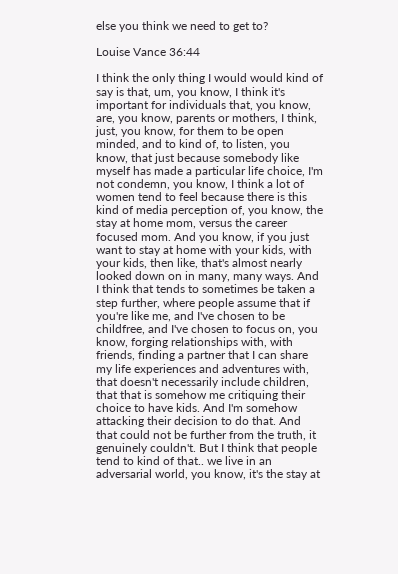else you think we need to get to?

Louise Vance 36:44

I think the only thing I would would kind of say is that, um, you know, I think it's important for individuals that, you know, are, you know, parents or mothers, I think, just, you know, for them to be open minded, and to kind of, to listen, you know, that just because somebody like myself has made a particular life choice, I'm not condemn, you know, I think a lot of women tend to feel because there is this kind of media perception of, you know, the stay at home mom, versus the career focused mom. And you know, if you just want to stay at home with your kids, with your kids, then like, that's almost nearly looked down on in many, many ways. And I think that tends to sometimes be taken a step further, where people assume that if you're like me, and I've chosen to be childfree, and I've chosen to focus on, you know, forging relationships with, with friends, finding a partner that I can share my life experiences and adventures with, that doesn't necessarily include children, that that is somehow me critiquing their choice to have kids. And I'm somehow attacking their decision to do that. And that could not be further from the truth, it genuinely couldn't. But I think that people tend to kind of that.. we live in an adversarial world, you know, it's the stay at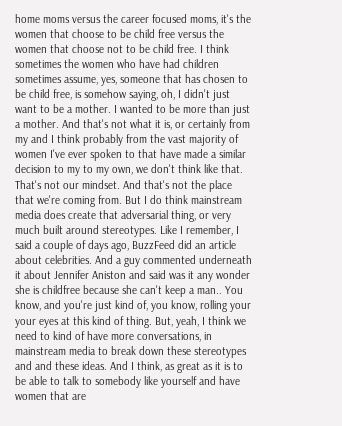home moms versus the career focused moms, it's the women that choose to be child free versus the women that choose not to be child free. I think sometimes the women who have had children sometimes assume, yes, someone that has chosen to be child free, is somehow saying, oh, I didn't just want to be a mother. I wanted to be more than just a mother. And that's not what it is, or certainly from my and I think probably from the vast majority of women I've ever spoken to that have made a similar decision to my to my own, we don't think like that. That's not our mindset. And that's not the place that we're coming from. But I do think mainstream media does create that adversarial thing, or very much built around stereotypes. Like I remember, I said a couple of days ago, BuzzFeed did an article about celebrities. And a guy commented underneath it about Jennifer Aniston and said was it any wonder she is childfree because she can't keep a man.. You know, and you're just kind of, you know, rolling your your eyes at this kind of thing. But, yeah, I think we need to kind of have more conversations, in mainstream media to break down these stereotypes and and these ideas. And I think, as great as it is to be able to talk to somebody like yourself and have women that are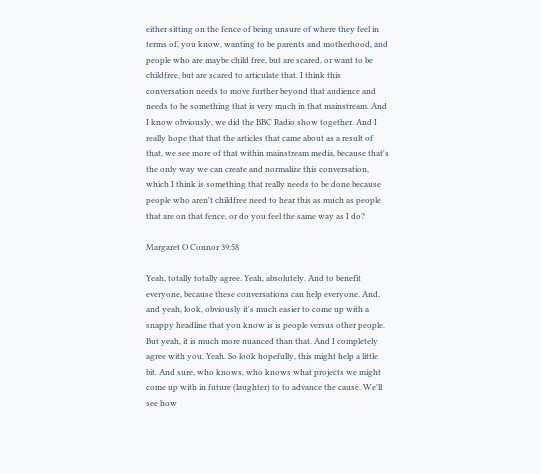either sitting on the fence of being unsure of where they feel in terms of, you know, wanting to be parents and motherhood, and people who are maybe child free, but are scared, or want to be childfree, but are scared to articulate that. I think this conversation needs to move further beyond that audience and needs to be something that is very much in that mainstream. And I know obviously, we did the BBC Radio show together. And I really hope that that the articles that came about as a result of that, we see more of that within mainstream media, because that's the only way we can create and normalize this conversation, which I think is something that really needs to be done because people who aren't childfree need to hear this as much as people that are on that fence, or do you feel the same way as I do?

Margaret O Connor 39:58

Yeah, totally totally agree. Yeah, absolutely. And to benefit everyone, because these conversations can help everyone. And, and yeah, look, obviously it's much easier to come up with a snappy headline that you know is is people versus other people. But yeah, it is much more nuanced than that. And I completely agree with you. Yeah. So look hopefully, this might help a little bit. And sure, who knows, who knows what projects we might come up with in future (laughter) to to advance the cause. We'll see how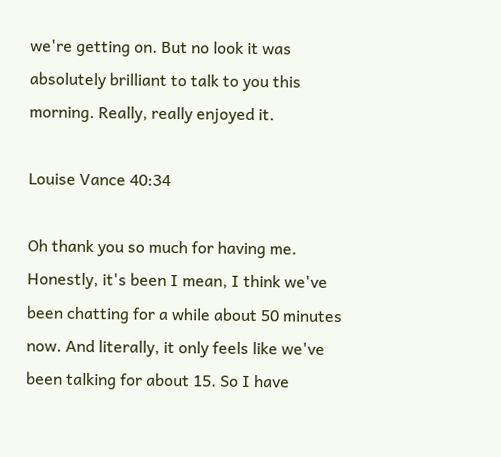we're getting on. But no look it was absolutely brilliant to talk to you this morning. Really, really enjoyed it.

Louise Vance 40:34

Oh thank you so much for having me. Honestly, it's been I mean, I think we've been chatting for a while about 50 minutes now. And literally, it only feels like we've been talking for about 15. So I have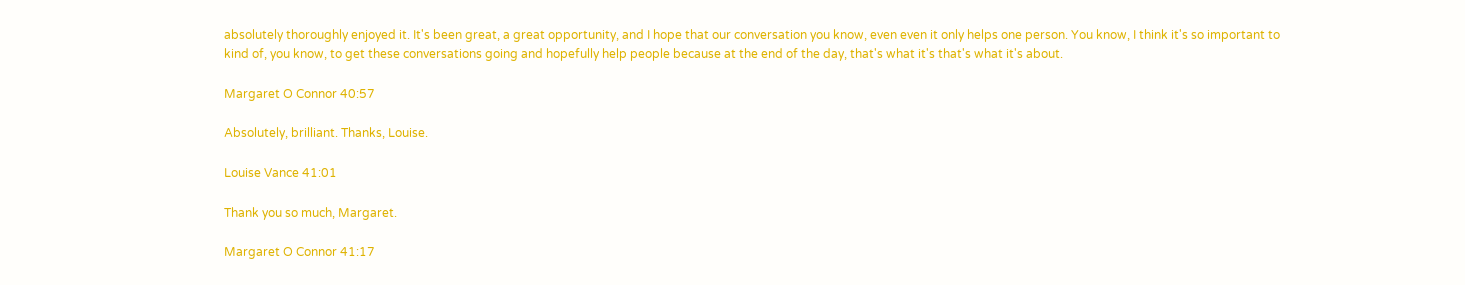absolutely thoroughly enjoyed it. It's been great, a great opportunity, and I hope that our conversation you know, even even it only helps one person. You know, I think it's so important to kind of, you know, to get these conversations going and hopefully help people because at the end of the day, that's what it's that's what it's about.

Margaret O Connor 40:57

Absolutely, brilliant. Thanks, Louise.

Louise Vance 41:01

Thank you so much, Margaret.

Margaret O Connor 41:17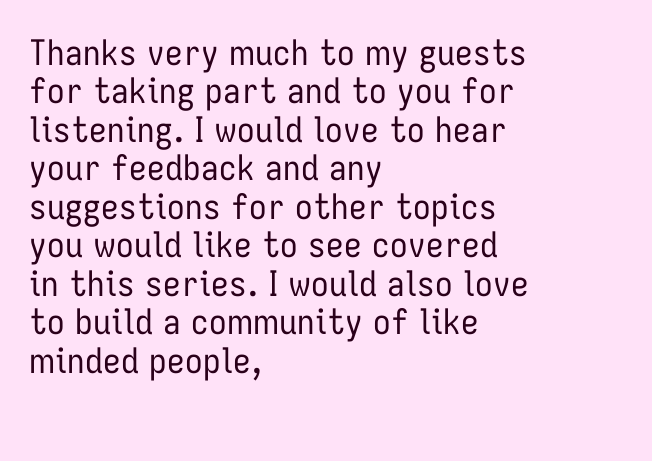Thanks very much to my guests for taking part and to you for listening. I would love to hear your feedback and any suggestions for other topics you would like to see covered in this series. I would also love to build a community of like minded people,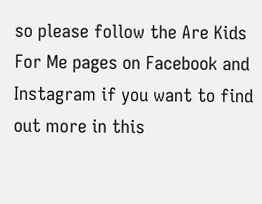so please follow the Are Kids For Me pages on Facebook and Instagram if you want to find out more in this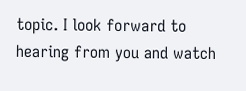topic. I look forward to hearing from you and watch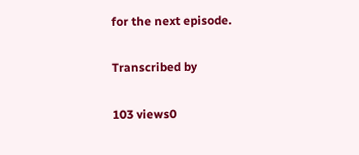for the next episode.

Transcribed by

103 views0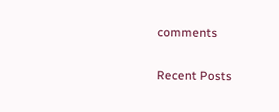comments

Recent Posts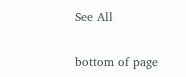See All


bottom of page